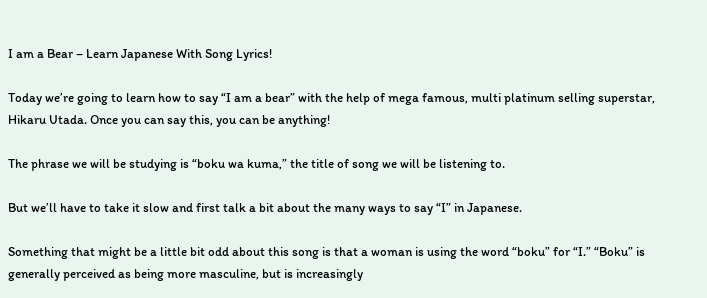I am a Bear – Learn Japanese With Song Lyrics!

Today we’re going to learn how to say “I am a bear” with the help of mega famous, multi platinum selling superstar, Hikaru Utada. Once you can say this, you can be anything!

The phrase we will be studying is “boku wa kuma,” the title of song we will be listening to.

But we’ll have to take it slow and first talk a bit about the many ways to say “I” in Japanese.

Something that might be a little bit odd about this song is that a woman is using the word “boku” for “I.” “Boku” is generally perceived as being more masculine, but is increasingly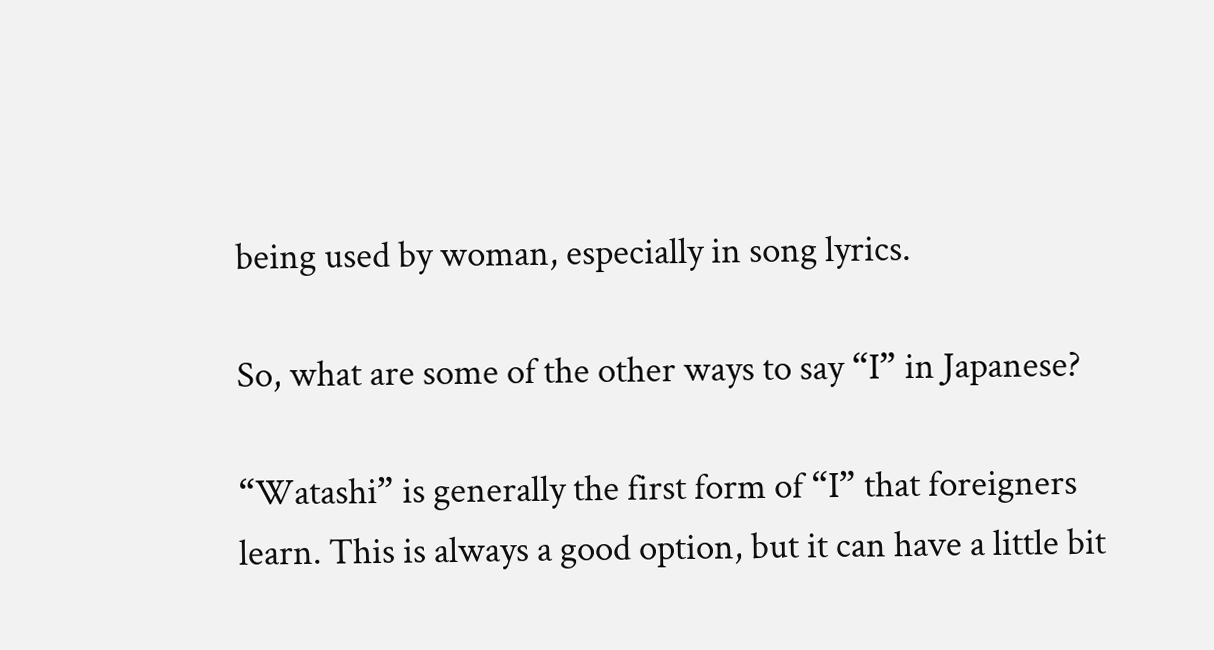being used by woman, especially in song lyrics.

So, what are some of the other ways to say “I” in Japanese?

“Watashi” is generally the first form of “I” that foreigners learn. This is always a good option, but it can have a little bit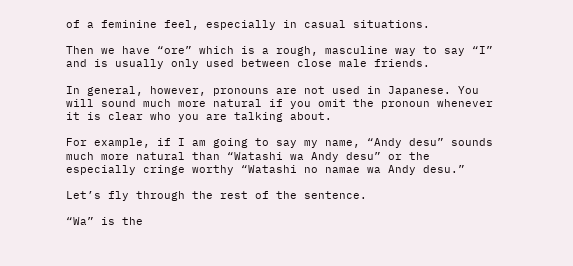of a feminine feel, especially in casual situations.

Then we have “ore” which is a rough, masculine way to say “I” and is usually only used between close male friends.

In general, however, pronouns are not used in Japanese. You will sound much more natural if you omit the pronoun whenever it is clear who you are talking about.

For example, if I am going to say my name, “Andy desu” sounds much more natural than “Watashi wa Andy desu” or the especially cringe worthy “Watashi no namae wa Andy desu.”

Let’s fly through the rest of the sentence.

“Wa” is the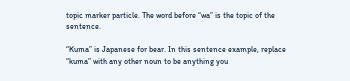topic marker particle. The word before “wa” is the topic of the sentence.

“Kuma” is Japanese for bear. In this sentence example, replace “kuma” with any other noun to be anything you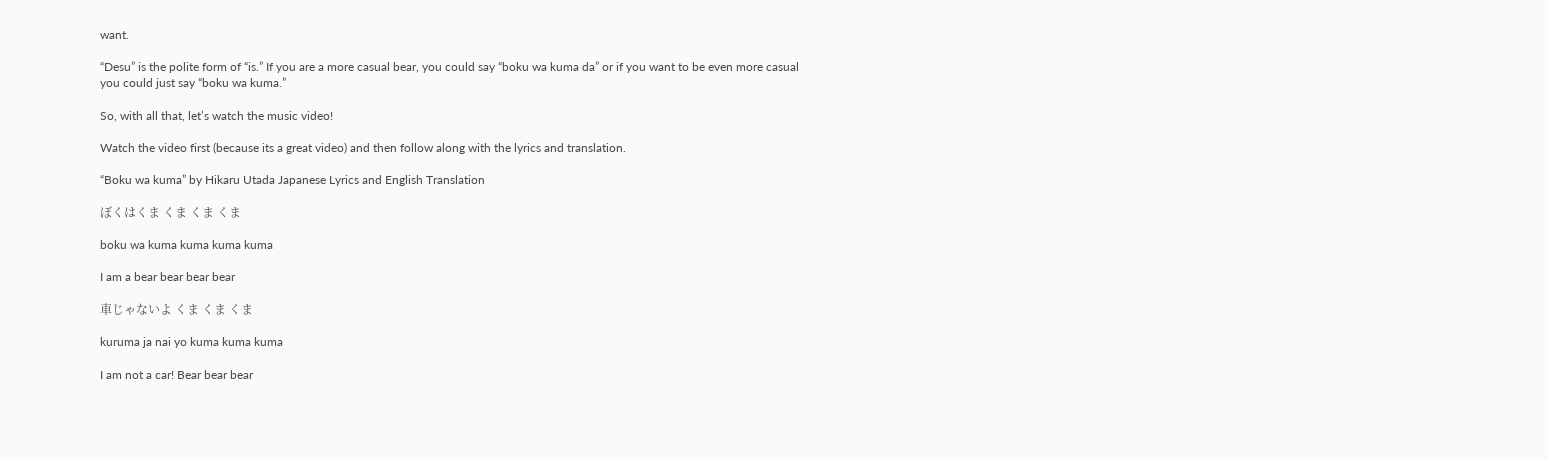want.

“Desu” is the polite form of “is.” If you are a more casual bear, you could say “boku wa kuma da” or if you want to be even more casual you could just say “boku wa kuma.”

So, with all that, let’s watch the music video!

Watch the video first (because its a great video) and then follow along with the lyrics and translation.

“Boku wa kuma” by Hikaru Utada Japanese Lyrics and English Translation

ぼくはくま くま くま くま

boku wa kuma kuma kuma kuma

I am a bear bear bear bear

車じゃないよ くま くま くま

kuruma ja nai yo kuma kuma kuma

I am not a car! Bear bear bear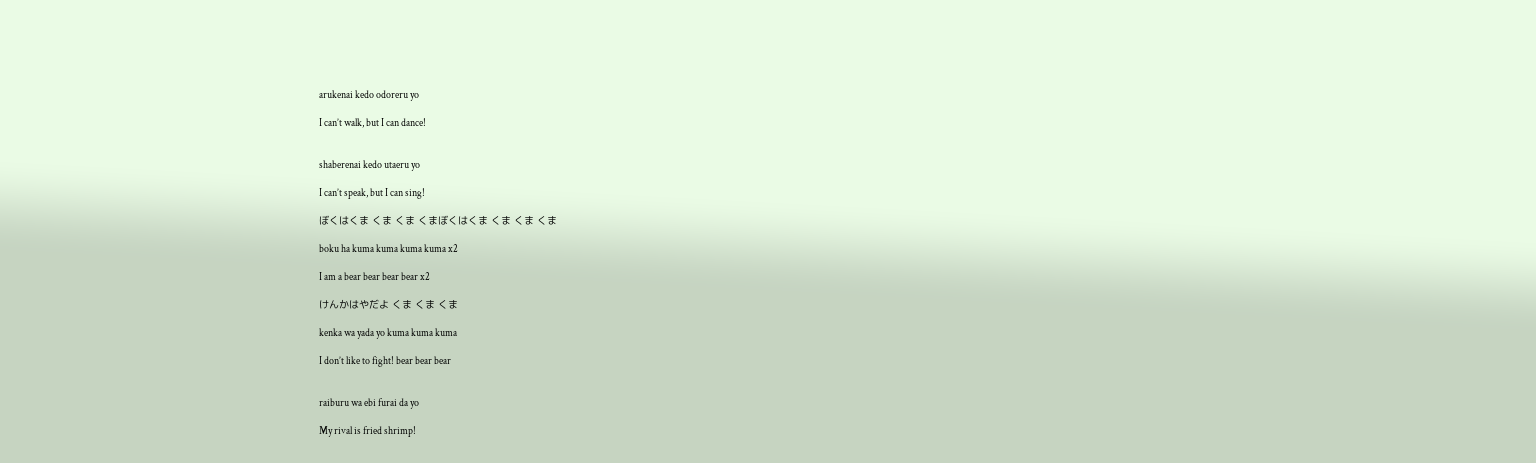arukenai kedo odoreru yo

I can’t walk, but I can dance!


shaberenai kedo utaeru yo

I can’t speak, but I can sing!

ぼくはくま くま くま くまぼくはくま くま くま くま

boku ha kuma kuma kuma kuma x2

I am a bear bear bear bear x2

けんかはやだよ くま くま くま

kenka wa yada yo kuma kuma kuma

I don’t like to fight! bear bear bear


raiburu wa ebi furai da yo

My rival is fried shrimp!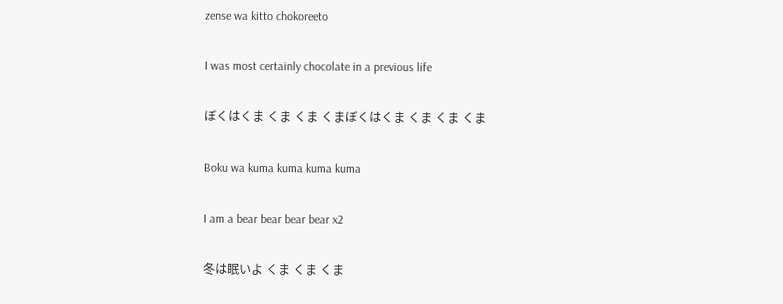zense wa kitto chokoreeto

I was most certainly chocolate in a previous life

ぼくはくま くま くま くまぼくはくま くま くま くま

Boku wa kuma kuma kuma kuma

I am a bear bear bear bear x2

冬は眠いよ くま くま くま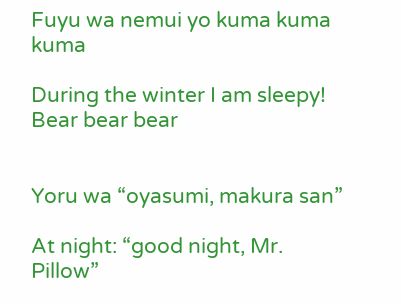Fuyu wa nemui yo kuma kuma kuma

During the winter I am sleepy! Bear bear bear


Yoru wa “oyasumi, makura san”

At night: “good night, Mr. Pillow”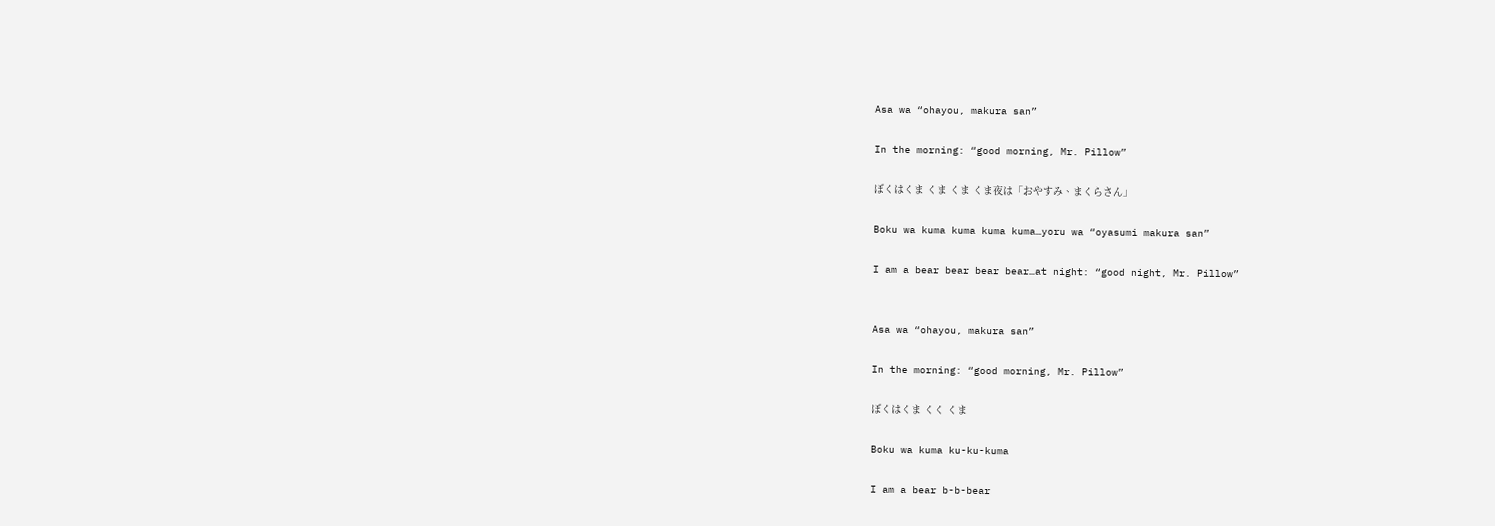Asa wa “ohayou, makura san”

In the morning: “good morning, Mr. Pillow”

ぼくはくま くま くま くま夜は「おやすみ、まくらさん」

Boku wa kuma kuma kuma kuma…yoru wa “oyasumi makura san”

I am a bear bear bear bear…at night: “good night, Mr. Pillow”


Asa wa “ohayou, makura san”

In the morning: “good morning, Mr. Pillow”

ぼくはくま くく くま

Boku wa kuma ku-ku-kuma

I am a bear b-b-bear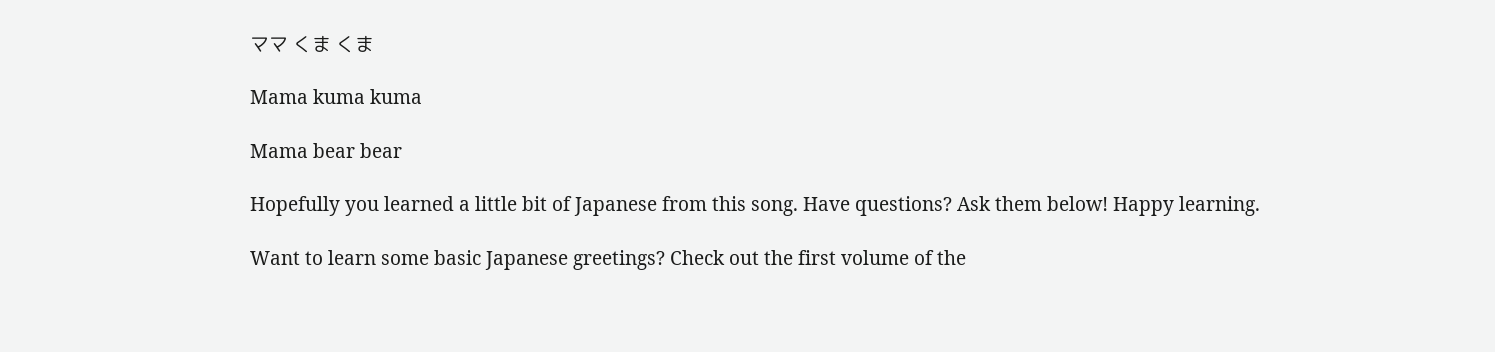ママ くま くま

Mama kuma kuma

Mama bear bear

Hopefully you learned a little bit of Japanese from this song. Have questions? Ask them below! Happy learning.

Want to learn some basic Japanese greetings? Check out the first volume of the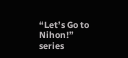“Let’s Go to Nihon!” series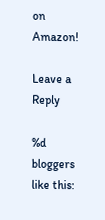on Amazon!

Leave a Reply

%d bloggers like this: